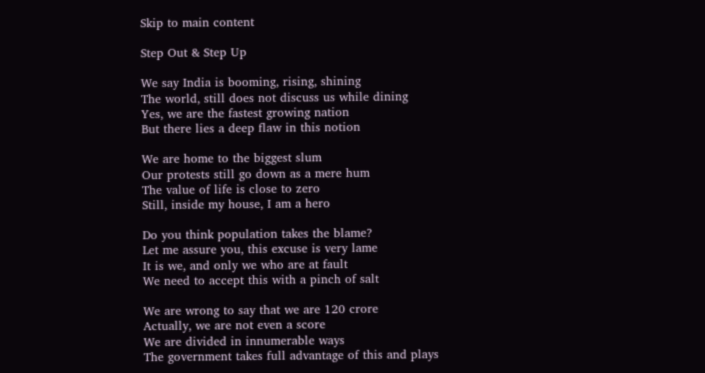Skip to main content

Step Out & Step Up

We say India is booming, rising, shining
The world, still does not discuss us while dining
Yes, we are the fastest growing nation
But there lies a deep flaw in this notion

We are home to the biggest slum
Our protests still go down as a mere hum
The value of life is close to zero
Still, inside my house, I am a hero

Do you think population takes the blame?
Let me assure you, this excuse is very lame
It is we, and only we who are at fault
We need to accept this with a pinch of salt

We are wrong to say that we are 120 crore
Actually, we are not even a score
We are divided in innumerable ways
The government takes full advantage of this and plays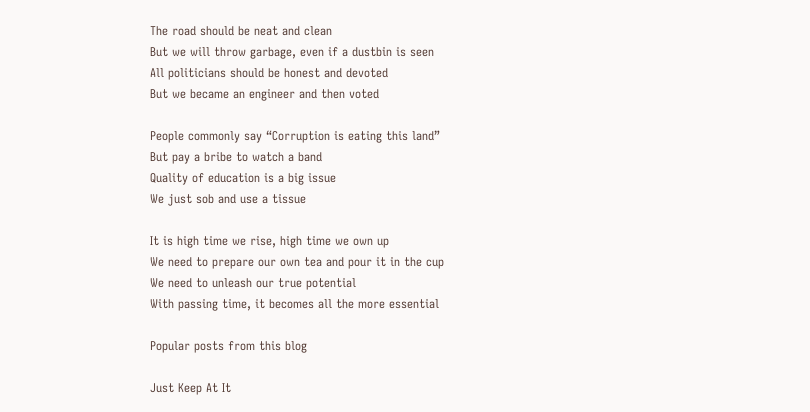The road should be neat and clean
But we will throw garbage, even if a dustbin is seen
All politicians should be honest and devoted
But we became an engineer and then voted

People commonly say “Corruption is eating this land”
But pay a bribe to watch a band
Quality of education is a big issue
We just sob and use a tissue

It is high time we rise, high time we own up
We need to prepare our own tea and pour it in the cup
We need to unleash our true potential
With passing time, it becomes all the more essential

Popular posts from this blog

Just Keep At It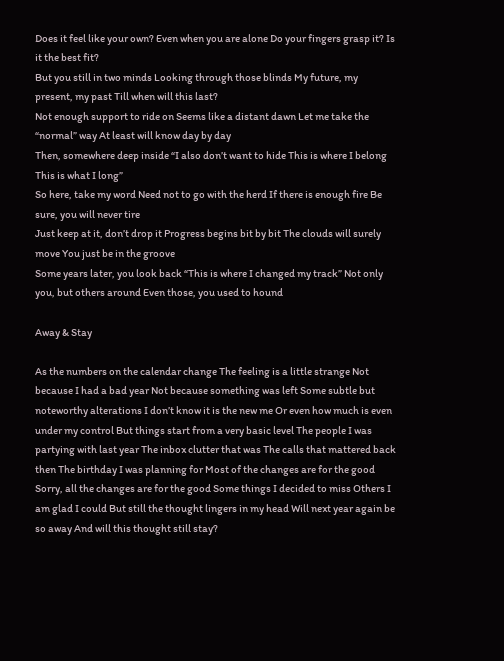Does it feel like your own? Even when you are alone Do your fingers grasp it? Is it the best fit?
But you still in two minds Looking through those blinds My future, my present, my past Till when will this last?
Not enough support to ride on Seems like a distant dawn Let me take the “normal” way At least will know day by day
Then, somewhere deep inside “I also don’t want to hide This is where I belong This is what I long”
So here, take my word Need not to go with the herd If there is enough fire Be sure, you will never tire
Just keep at it, don’t drop it Progress begins bit by bit The clouds will surely move You just be in the groove
Some years later, you look back “This is where I changed my track” Not only you, but others around Even those, you used to hound

Away & Stay

As the numbers on the calendar change The feeling is a little strange Not because I had a bad year Not because something was left Some subtle but noteworthy alterations I don’t know it is the new me Or even how much is even under my control But things start from a very basic level The people I was partying with last year The inbox clutter that was The calls that mattered back then The birthday I was planning for Most of the changes are for the good Sorry, all the changes are for the good Some things I decided to miss Others I am glad I could But still the thought lingers in my head Will next year again be so away And will this thought still stay?